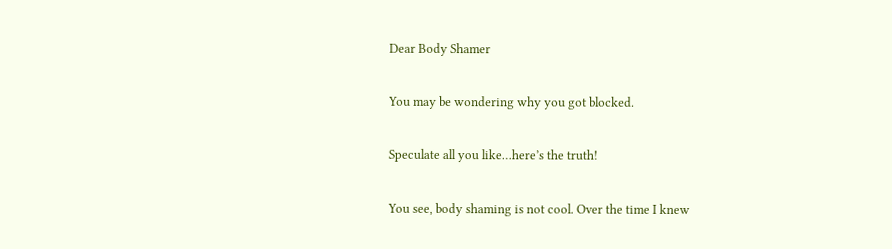Dear Body Shamer

You may be wondering why you got blocked.

Speculate all you like…here’s the truth!

You see, body shaming is not cool. Over the time I knew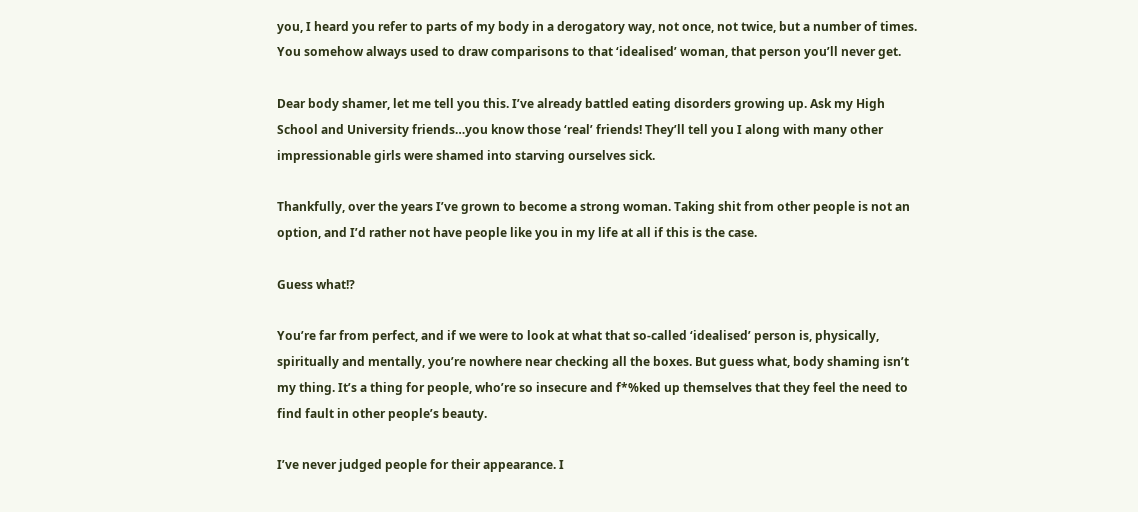you, I heard you refer to parts of my body in a derogatory way, not once, not twice, but a number of times. You somehow always used to draw comparisons to that ‘idealised’ woman, that person you’ll never get.

Dear body shamer, let me tell you this. I’ve already battled eating disorders growing up. Ask my High School and University friends…you know those ‘real’ friends! They’ll tell you I along with many other impressionable girls were shamed into starving ourselves sick.

Thankfully, over the years I’ve grown to become a strong woman. Taking shit from other people is not an option, and I’d rather not have people like you in my life at all if this is the case.

Guess what!?

You’re far from perfect, and if we were to look at what that so-called ‘idealised’ person is, physically, spiritually and mentally, you’re nowhere near checking all the boxes. But guess what, body shaming isn’t my thing. It’s a thing for people, who’re so insecure and f*%ked up themselves that they feel the need to find fault in other people’s beauty.

I’ve never judged people for their appearance. I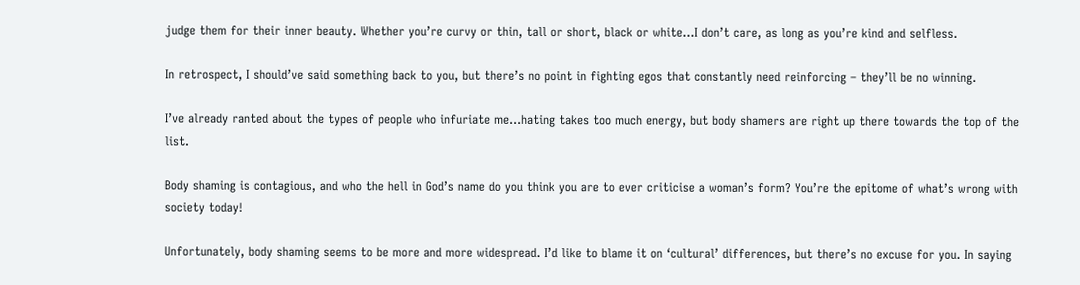judge them for their inner beauty. Whether you’re curvy or thin, tall or short, black or white…I don’t care, as long as you’re kind and selfless.

In retrospect, I should’ve said something back to you, but there’s no point in fighting egos that constantly need reinforcing – they’ll be no winning.

I’ve already ranted about the types of people who infuriate me…hating takes too much energy, but body shamers are right up there towards the top of the list.

Body shaming is contagious, and who the hell in God’s name do you think you are to ever criticise a woman’s form? You’re the epitome of what’s wrong with society today!

Unfortunately, body shaming seems to be more and more widespread. I’d like to blame it on ‘cultural’ differences, but there’s no excuse for you. In saying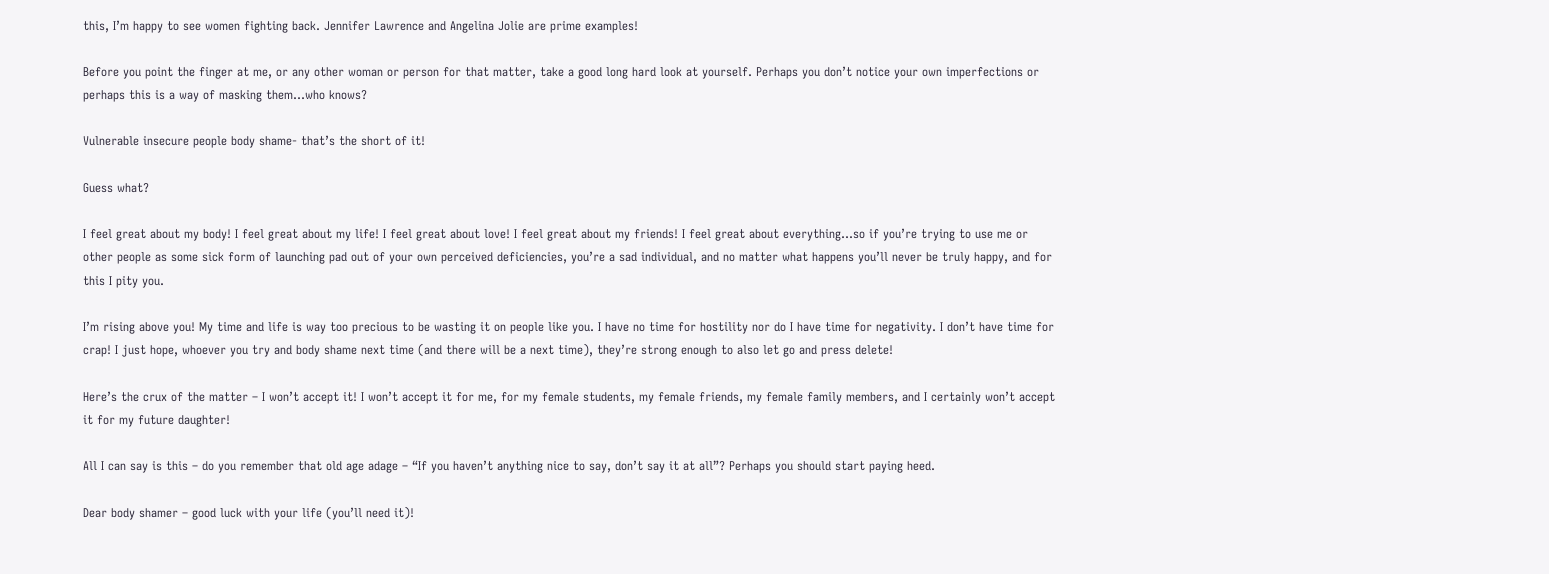this, I’m happy to see women fighting back. Jennifer Lawrence and Angelina Jolie are prime examples!

Before you point the finger at me, or any other woman or person for that matter, take a good long hard look at yourself. Perhaps you don’t notice your own imperfections or perhaps this is a way of masking them…who knows?

Vulnerable insecure people body shame- that’s the short of it!

Guess what?

I feel great about my body! I feel great about my life! I feel great about love! I feel great about my friends! I feel great about everything…so if you’re trying to use me or other people as some sick form of launching pad out of your own perceived deficiencies, you’re a sad individual, and no matter what happens you’ll never be truly happy, and for this I pity you.

I’m rising above you! My time and life is way too precious to be wasting it on people like you. I have no time for hostility nor do I have time for negativity. I don’t have time for crap! I just hope, whoever you try and body shame next time (and there will be a next time), they’re strong enough to also let go and press delete!

Here’s the crux of the matter – I won’t accept it! I won’t accept it for me, for my female students, my female friends, my female family members, and I certainly won’t accept it for my future daughter!

All I can say is this – do you remember that old age adage – “If you haven’t anything nice to say, don’t say it at all”? Perhaps you should start paying heed.

Dear body shamer – good luck with your life (you’ll need it)!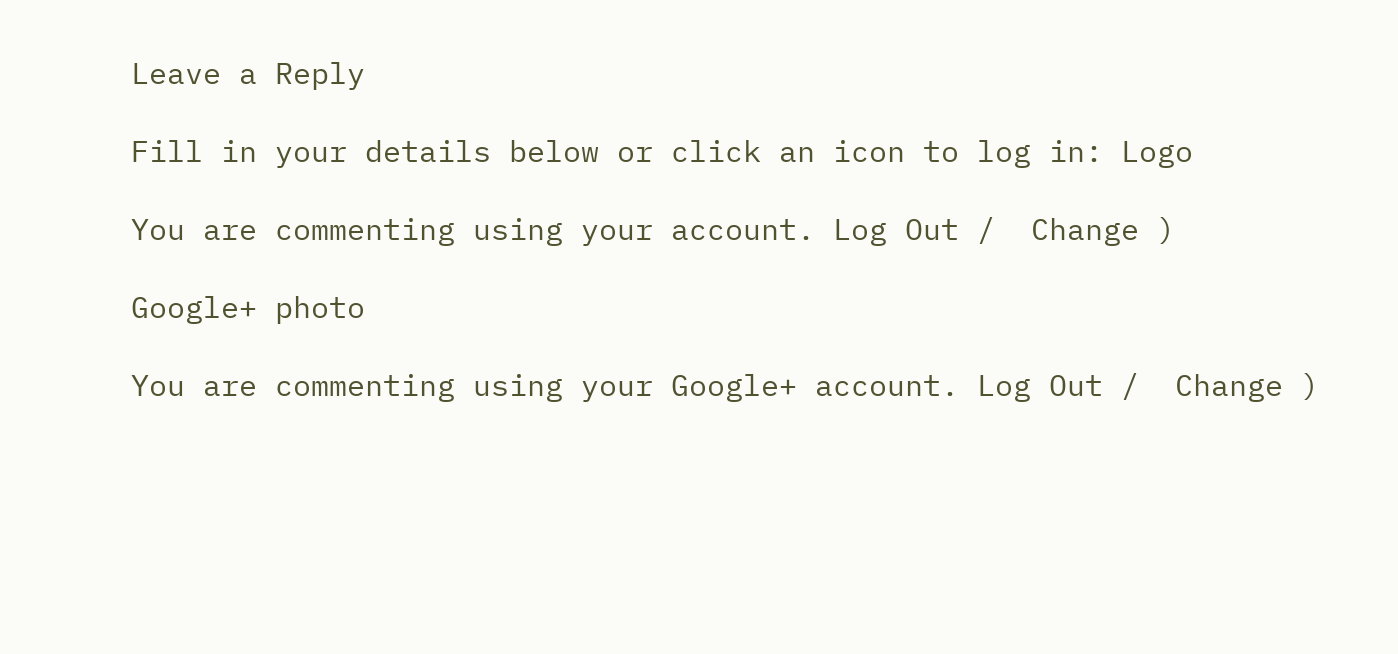Leave a Reply

Fill in your details below or click an icon to log in: Logo

You are commenting using your account. Log Out /  Change )

Google+ photo

You are commenting using your Google+ account. Log Out /  Change )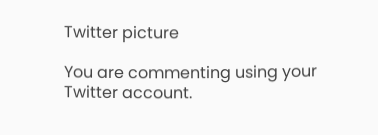Twitter picture

You are commenting using your Twitter account.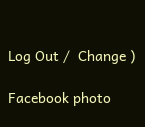Log Out /  Change )

Facebook photo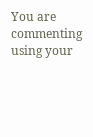You are commenting using your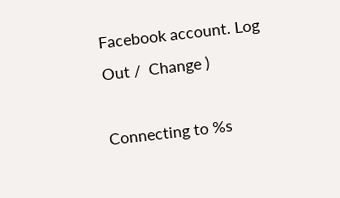Facebook account. Log Out /  Change )

Connecting to %s